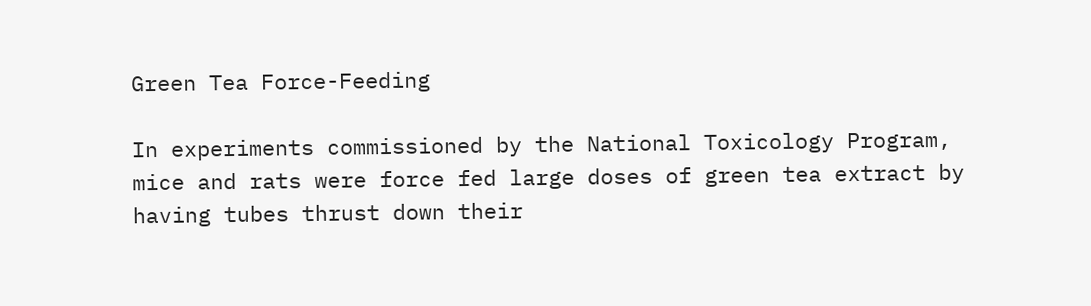Green Tea Force-Feeding

In experiments commissioned by the National Toxicology Program, mice and rats were force fed large doses of green tea extract by having tubes thrust down their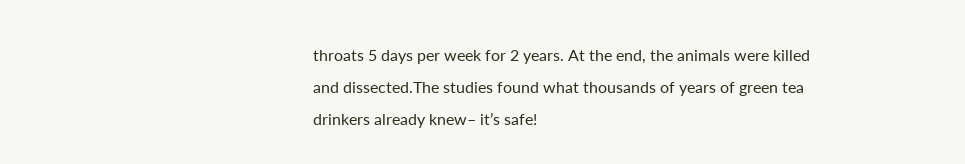throats 5 days per week for 2 years. At the end, the animals were killed and dissected.The studies found what thousands of years of green tea drinkers already knew– it’s safe!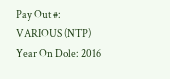Pay Out #: VARIOUS (NTP)
Year On Dole: 2016